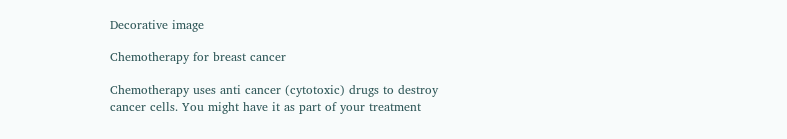Decorative image

Chemotherapy for breast cancer

Chemotherapy uses anti cancer (cytotoxic) drugs to destroy cancer cells. You might have it as part of your treatment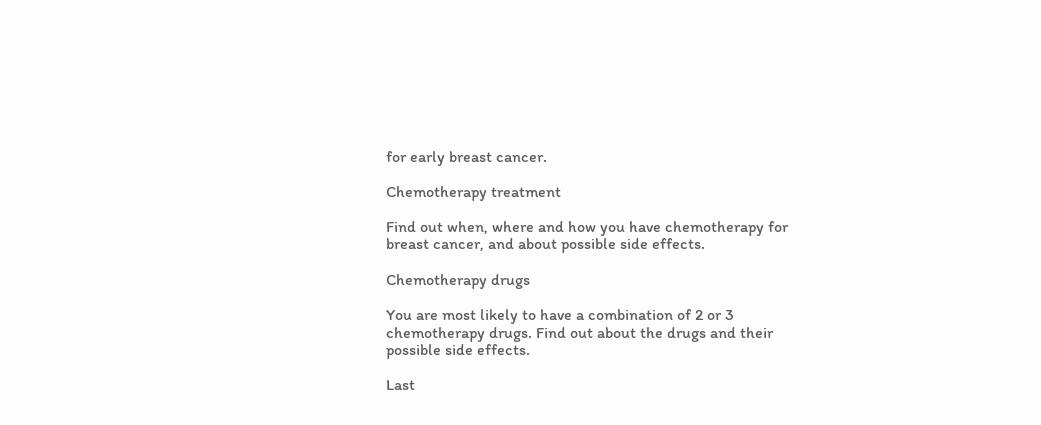for early breast cancer.

Chemotherapy treatment

Find out when, where and how you have chemotherapy for breast cancer, and about possible side effects.

Chemotherapy drugs

You are most likely to have a combination of 2 or 3 chemotherapy drugs. Find out about the drugs and their possible side effects.

Last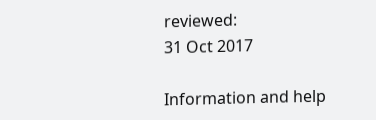reviewed:
31 Oct 2017

Information and help